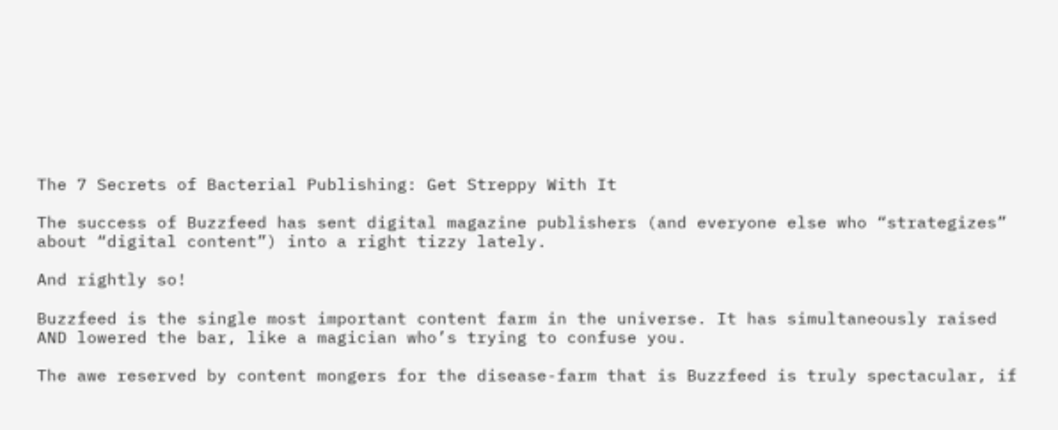The 7 Secrets of Bacterial Publishing: Get Streppy With It

The success of Buzzfeed has sent digital magazine publishers (and everyone else who “strategizes” about “digital content”) into a right tizzy lately.

And rightly so!

Buzzfeed is the single most important content farm in the universe. It has simultaneously raised AND lowered the bar, like a magician who’s trying to confuse you.

The awe reserved by content mongers for the disease-farm that is Buzzfeed is truly spectacular, if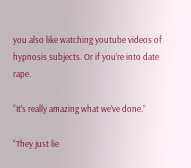you also like watching youtube videos of hypnosis subjects. Or if you’re into date rape.

“It’s really amazing what we’ve done.”

“They just lie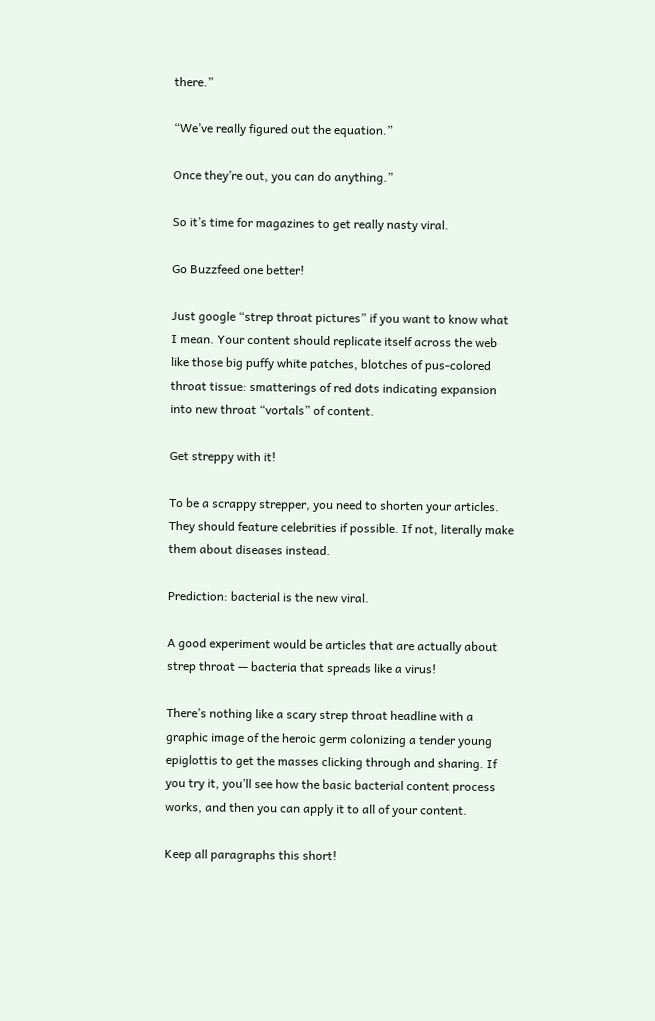there.”

“We’ve really figured out the equation.”

Once they’re out, you can do anything.”

So it’s time for magazines to get really nasty viral.

Go Buzzfeed one better!

Just google “strep throat pictures” if you want to know what I mean. Your content should replicate itself across the web like those big puffy white patches, blotches of pus-colored throat tissue: smatterings of red dots indicating expansion into new throat “vortals” of content.

Get streppy with it!

To be a scrappy strepper, you need to shorten your articles. They should feature celebrities if possible. If not, literally make them about diseases instead.

Prediction: bacterial is the new viral.

A good experiment would be articles that are actually about strep throat — bacteria that spreads like a virus!

There’s nothing like a scary strep throat headline with a graphic image of the heroic germ colonizing a tender young epiglottis to get the masses clicking through and sharing. If you try it, you’ll see how the basic bacterial content process works, and then you can apply it to all of your content.

Keep all paragraphs this short!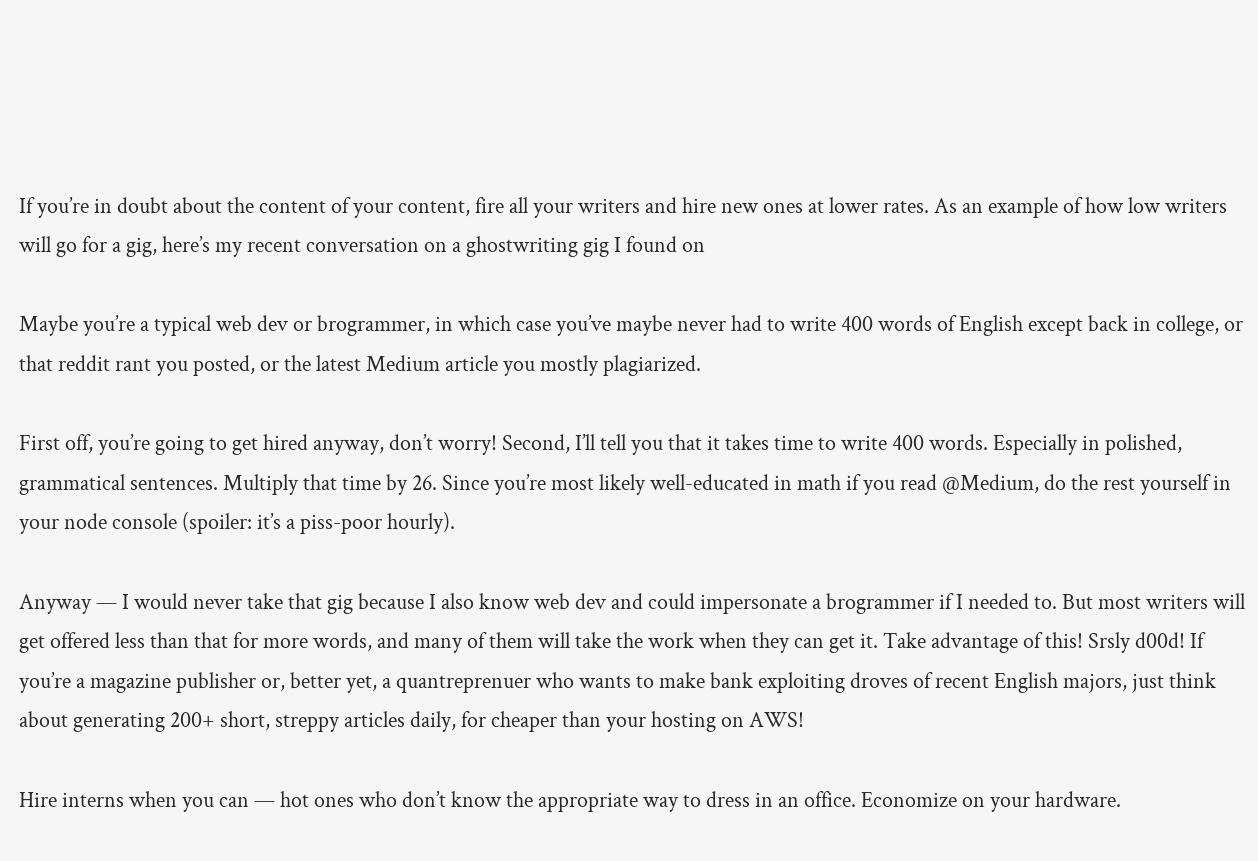If you’re in doubt about the content of your content, fire all your writers and hire new ones at lower rates. As an example of how low writers will go for a gig, here’s my recent conversation on a ghostwriting gig I found on

Maybe you’re a typical web dev or brogrammer, in which case you’ve maybe never had to write 400 words of English except back in college, or that reddit rant you posted, or the latest Medium article you mostly plagiarized.

First off, you’re going to get hired anyway, don’t worry! Second, I’ll tell you that it takes time to write 400 words. Especially in polished, grammatical sentences. Multiply that time by 26. Since you’re most likely well-educated in math if you read @Medium, do the rest yourself in your node console (spoiler: it’s a piss-poor hourly).

Anyway — I would never take that gig because I also know web dev and could impersonate a brogrammer if I needed to. But most writers will get offered less than that for more words, and many of them will take the work when they can get it. Take advantage of this! Srsly d00d! If you’re a magazine publisher or, better yet, a quantreprenuer who wants to make bank exploiting droves of recent English majors, just think about generating 200+ short, streppy articles daily, for cheaper than your hosting on AWS!

Hire interns when you can — hot ones who don’t know the appropriate way to dress in an office. Economize on your hardware.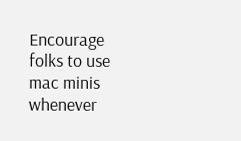Encourage folks to use mac minis whenever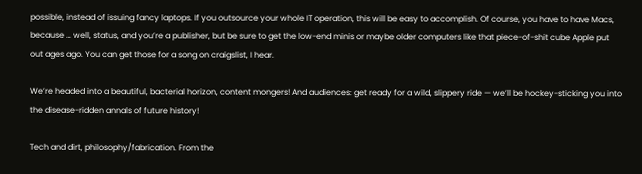possible, instead of issuing fancy laptops. If you outsource your whole IT operation, this will be easy to accomplish. Of course, you have to have Macs, because … well, status, and you’re a publisher, but be sure to get the low-end minis or maybe older computers like that piece-of-shit cube Apple put out ages ago. You can get those for a song on craigslist, I hear.

We’re headed into a beautiful, bacterial horizon, content mongers! And audiences: get ready for a wild, slippery ride — we’ll be hockey-sticking you into the disease-ridden annals of future history!

Tech and dirt, philosophy/fabrication. From the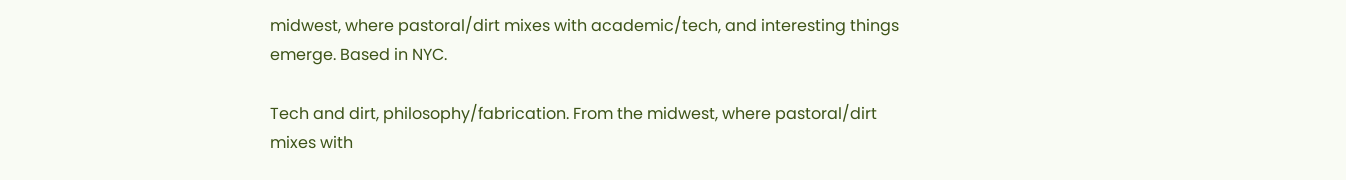midwest, where pastoral/dirt mixes with academic/tech, and interesting things emerge. Based in NYC.

Tech and dirt, philosophy/fabrication. From the midwest, where pastoral/dirt mixes with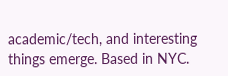academic/tech, and interesting things emerge. Based in NYC.